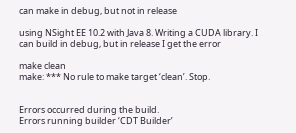can make in debug, but not in release

using NSight EE 10.2 with Java 8. Writing a CUDA library. I can build in debug, but in release I get the error

make clean
make: *** No rule to make target ‘clean’. Stop.


Errors occurred during the build.
Errors running builder ‘CDT Builder’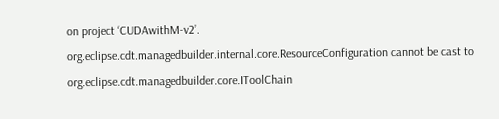on project ‘CUDAwithM-v2’.
org.eclipse.cdt.managedbuilder.internal.core.ResourceConfiguration cannot be cast to org.eclipse.cdt.managedbuilder.core.IToolChain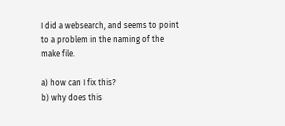I did a websearch, and seems to point to a problem in the naming of the make file.

a) how can I fix this?
b) why does this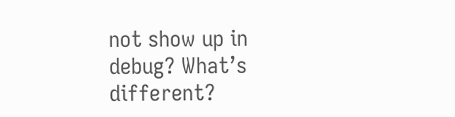not show up in debug? What’s different?